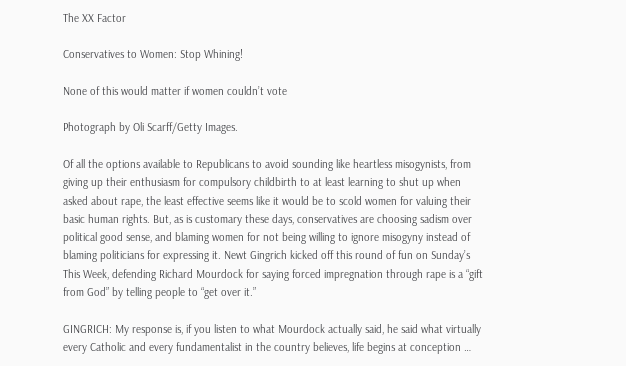The XX Factor

Conservatives to Women: Stop Whining!

None of this would matter if women couldn’t vote

Photograph by Oli Scarff/Getty Images.

Of all the options available to Republicans to avoid sounding like heartless misogynists, from giving up their enthusiasm for compulsory childbirth to at least learning to shut up when asked about rape, the least effective seems like it would be to scold women for valuing their basic human rights. But, as is customary these days, conservatives are choosing sadism over political good sense, and blaming women for not being willing to ignore misogyny instead of blaming politicians for expressing it. Newt Gingrich kicked off this round of fun on Sunday’s This Week, defending Richard Mourdock for saying forced impregnation through rape is a “gift from God” by telling people to “get over it.”

GINGRICH: My response is, if you listen to what Mourdock actually said, he said what virtually every Catholic and every fundamentalist in the country believes, life begins at conception …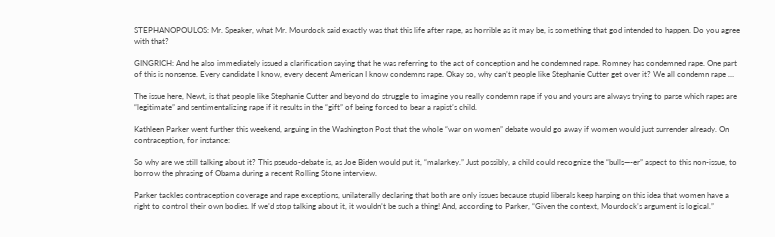STEPHANOPOULOS: Mr. Speaker, what Mr. Mourdock said exactly was that this life after rape, as horrible as it may be, is something that god intended to happen. Do you agree with that?

GINGRICH: And he also immediately issued a clarification saying that he was referring to the act of conception and he condemned rape. Romney has condemned rape. One part of this is nonsense. Every candidate I know, every decent American I know condemns rape. Okay so, why can’t people like Stephanie Cutter get over it? We all condemn rape …

The issue here, Newt, is that people like Stephanie Cutter and beyond do struggle to imagine you really condemn rape if you and yours are always trying to parse which rapes are “legitimate” and sentimentalizing rape if it results in the “gift” of being forced to bear a rapist’s child.

Kathleen Parker went further this weekend, arguing in the Washington Post that the whole “war on women” debate would go away if women would just surrender already. On contraception, for instance:

So why are we still talking about it? This pseudo-debate is, as Joe Biden would put it, “malarkey.” Just possibly, a child could recognize the “bulls—-er” aspect to this non-issue, to borrow the phrasing of Obama during a recent Rolling Stone interview.

Parker tackles contraception coverage and rape exceptions, unilaterally declaring that both are only issues because stupid liberals keep harping on this idea that women have a right to control their own bodies. If we’d stop talking about it, it wouldn’t be such a thing! And, according to Parker, “Given the context, Mourdock’s argument is logical.”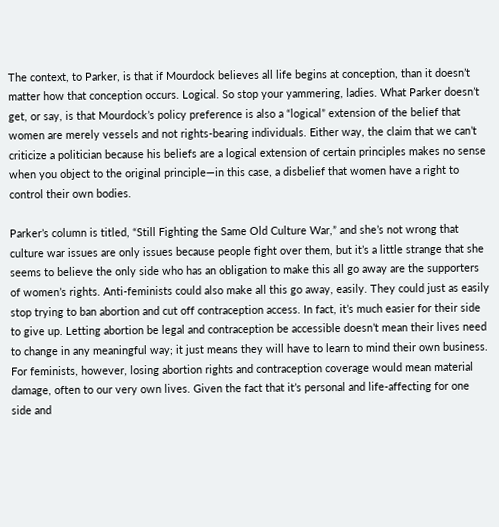The context, to Parker, is that if Mourdock believes all life begins at conception, than it doesn’t matter how that conception occurs. Logical. So stop your yammering, ladies. What Parker doesn’t get, or say, is that Mourdock’s policy preference is also a “logical” extension of the belief that women are merely vessels and not rights-bearing individuals. Either way, the claim that we can’t criticize a politician because his beliefs are a logical extension of certain principles makes no sense when you object to the original principle—in this case, a disbelief that women have a right to control their own bodies.

Parker’s column is titled, “Still Fighting the Same Old Culture War,” and she’s not wrong that culture war issues are only issues because people fight over them, but it’s a little strange that she seems to believe the only side who has an obligation to make this all go away are the supporters of women’s rights. Anti-feminists could also make all this go away, easily. They could just as easily stop trying to ban abortion and cut off contraception access. In fact, it’s much easier for their side to give up. Letting abortion be legal and contraception be accessible doesn’t mean their lives need to change in any meaningful way; it just means they will have to learn to mind their own business. For feminists, however, losing abortion rights and contraception coverage would mean material damage, often to our very own lives. Given the fact that it’s personal and life-affecting for one side and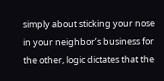simply about sticking your nose in your neighbor’s business for the other, logic dictates that the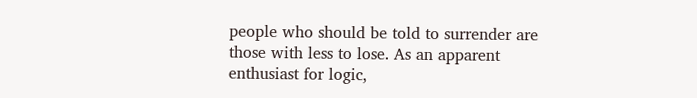people who should be told to surrender are those with less to lose. As an apparent enthusiast for logic,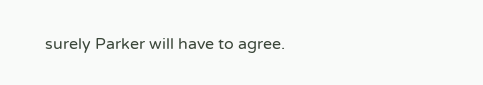surely Parker will have to agree.